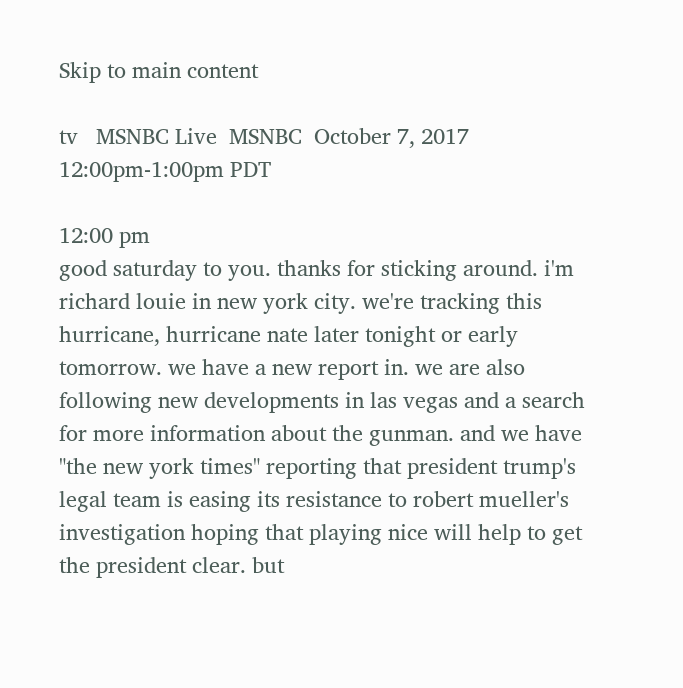Skip to main content

tv   MSNBC Live  MSNBC  October 7, 2017 12:00pm-1:00pm PDT

12:00 pm
good saturday to you. thanks for sticking around. i'm richard louie in new york city. we're tracking this hurricane, hurricane nate later tonight or early tomorrow. we have a new report in. we are also following new developments in las vegas and a search for more information about the gunman. and we have "the new york times" reporting that president trump's legal team is easing its resistance to robert mueller's investigation hoping that playing nice will help to get the president clear. but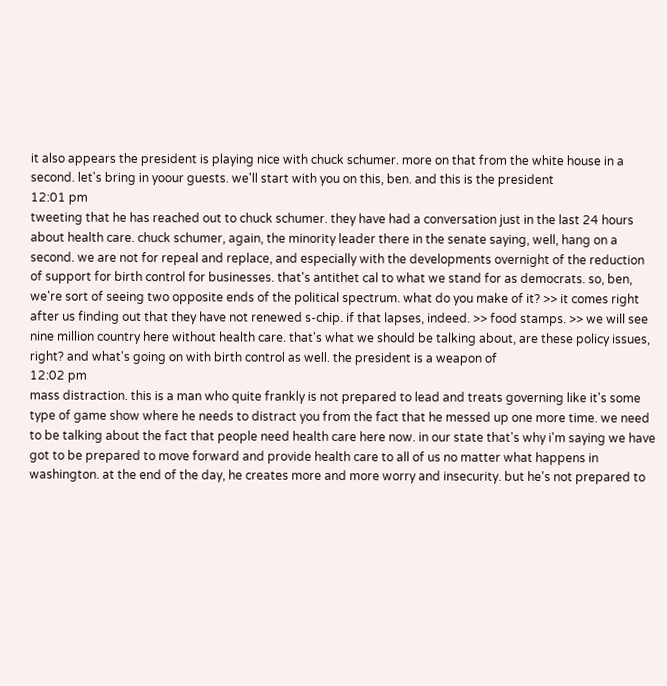it also appears the president is playing nice with chuck schumer. more on that from the white house in a second. let's bring in yoour guests. we'll start with you on this, ben. and this is the president
12:01 pm
tweeting that he has reached out to chuck schumer. they have had a conversation just in the last 24 hours about health care. chuck schumer, again, the minority leader there in the senate saying, well, hang on a second. we are not for repeal and replace, and especially with the developments overnight of the reduction of support for birth control for businesses. that's antithet cal to what we stand for as democrats. so, ben, we're sort of seeing two opposite ends of the political spectrum. what do you make of it? >> it comes right after us finding out that they have not renewed s-chip. if that lapses, indeed. >> food stamps. >> we will see nine million country here without health care. that's what we should be talking about, are these policy issues, right? and what's going on with birth control as well. the president is a weapon of
12:02 pm
mass distraction. this is a man who quite frankly is not prepared to lead and treats governing like it's some type of game show where he needs to distract you from the fact that he messed up one more time. we need to be talking about the fact that people need health care here now. in our state that's why i'm saying we have got to be prepared to move forward and provide health care to all of us no matter what happens in washington. at the end of the day, he creates more and more worry and insecurity. but he's not prepared to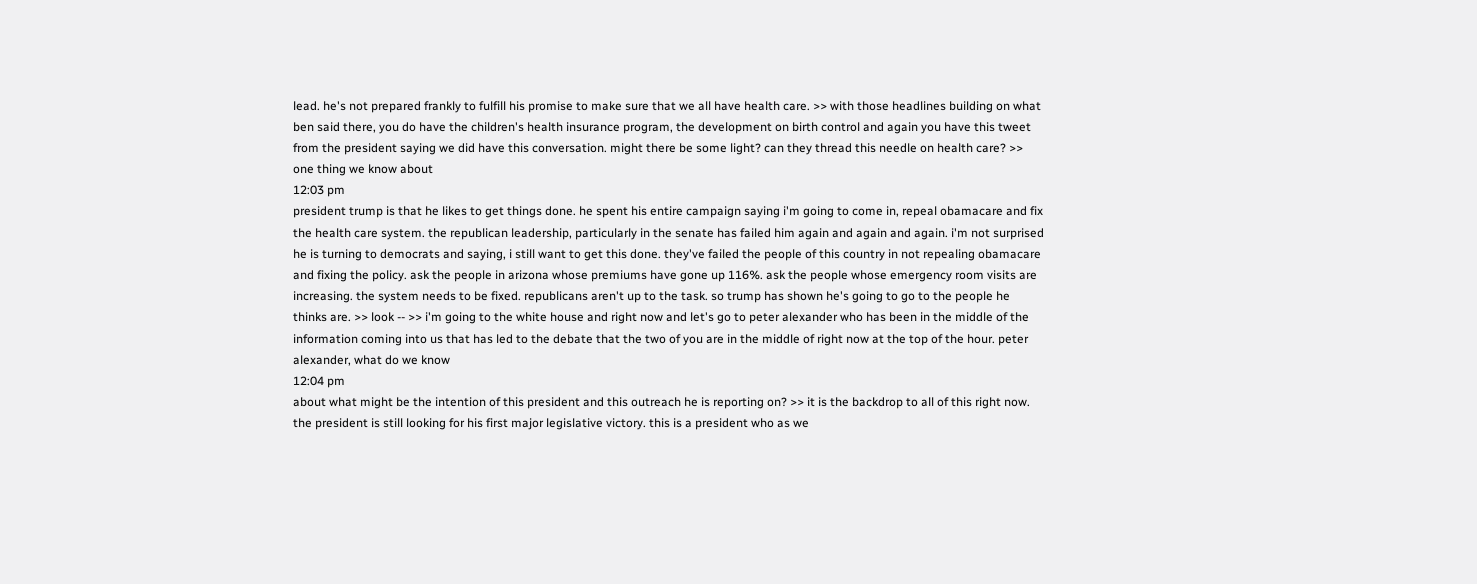lead. he's not prepared frankly to fulfill his promise to make sure that we all have health care. >> with those headlines building on what ben said there, you do have the children's health insurance program, the development on birth control and again you have this tweet from the president saying we did have this conversation. might there be some light? can they thread this needle on health care? >> one thing we know about
12:03 pm
president trump is that he likes to get things done. he spent his entire campaign saying i'm going to come in, repeal obamacare and fix the health care system. the republican leadership, particularly in the senate has failed him again and again and again. i'm not surprised he is turning to democrats and saying, i still want to get this done. they've failed the people of this country in not repealing obamacare and fixing the policy. ask the people in arizona whose premiums have gone up 116%. ask the people whose emergency room visits are increasing. the system needs to be fixed. republicans aren't up to the task. so trump has shown he's going to go to the people he thinks are. >> look -- >> i'm going to the white house and right now and let's go to peter alexander who has been in the middle of the information coming into us that has led to the debate that the two of you are in the middle of right now at the top of the hour. peter alexander, what do we know
12:04 pm
about what might be the intention of this president and this outreach he is reporting on? >> it is the backdrop to all of this right now. the president is still looking for his first major legislative victory. this is a president who as we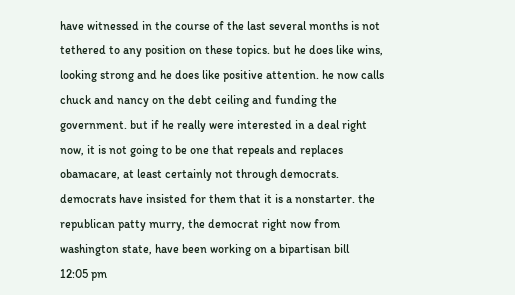have witnessed in the course of the last several months is not tethered to any position on these topics. but he does like wins, looking strong and he does like positive attention. he now calls chuck and nancy on the debt ceiling and funding the government. but if he really were interested in a deal right now, it is not going to be one that repeals and replaces obamacare, at least certainly not through democrats. democrats have insisted for them that it is a nonstarter. the republican patty murry, the democrat right now from washington state, have been working on a bipartisan bill
12:05 pm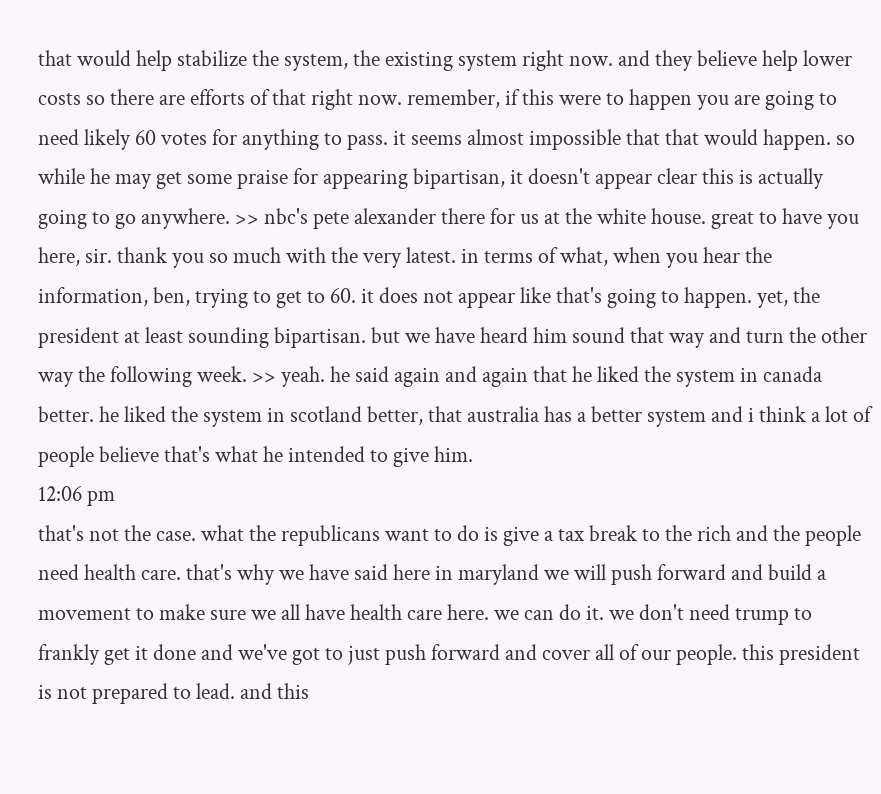that would help stabilize the system, the existing system right now. and they believe help lower costs so there are efforts of that right now. remember, if this were to happen you are going to need likely 60 votes for anything to pass. it seems almost impossible that that would happen. so while he may get some praise for appearing bipartisan, it doesn't appear clear this is actually going to go anywhere. >> nbc's pete alexander there for us at the white house. great to have you here, sir. thank you so much with the very latest. in terms of what, when you hear the information, ben, trying to get to 60. it does not appear like that's going to happen. yet, the president at least sounding bipartisan. but we have heard him sound that way and turn the other way the following week. >> yeah. he said again and again that he liked the system in canada better. he liked the system in scotland better, that australia has a better system and i think a lot of people believe that's what he intended to give him.
12:06 pm
that's not the case. what the republicans want to do is give a tax break to the rich and the people need health care. that's why we have said here in maryland we will push forward and build a movement to make sure we all have health care here. we can do it. we don't need trump to frankly get it done and we've got to just push forward and cover all of our people. this president is not prepared to lead. and this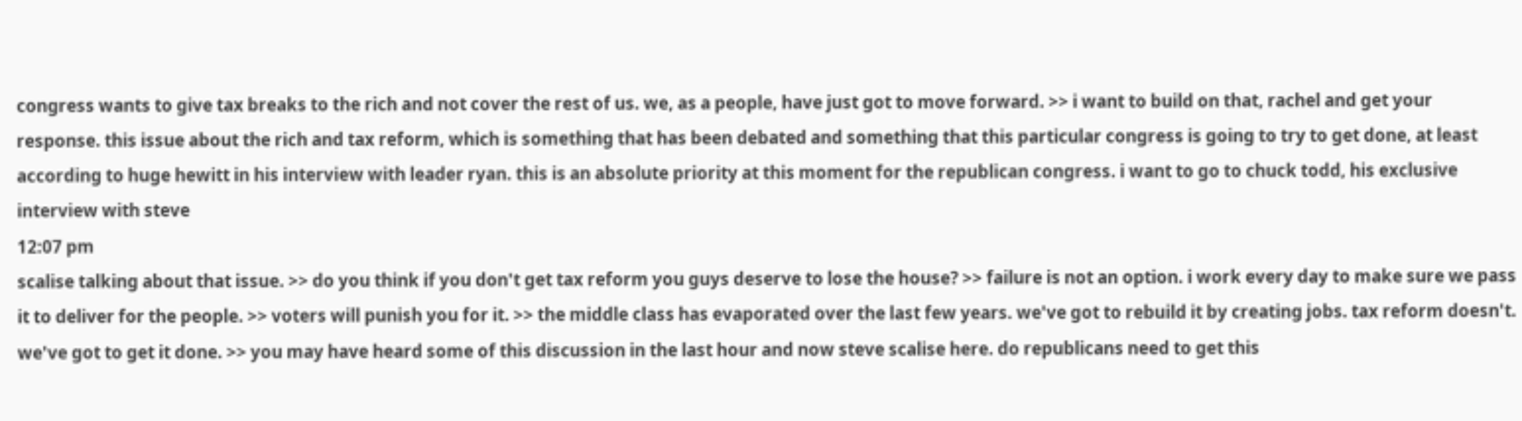congress wants to give tax breaks to the rich and not cover the rest of us. we, as a people, have just got to move forward. >> i want to build on that, rachel and get your response. this issue about the rich and tax reform, which is something that has been debated and something that this particular congress is going to try to get done, at least according to huge hewitt in his interview with leader ryan. this is an absolute priority at this moment for the republican congress. i want to go to chuck todd, his exclusive interview with steve
12:07 pm
scalise talking about that issue. >> do you think if you don't get tax reform you guys deserve to lose the house? >> failure is not an option. i work every day to make sure we pass it to deliver for the people. >> voters will punish you for it. >> the middle class has evaporated over the last few years. we've got to rebuild it by creating jobs. tax reform doesn't. we've got to get it done. >> you may have heard some of this discussion in the last hour and now steve scalise here. do republicans need to get this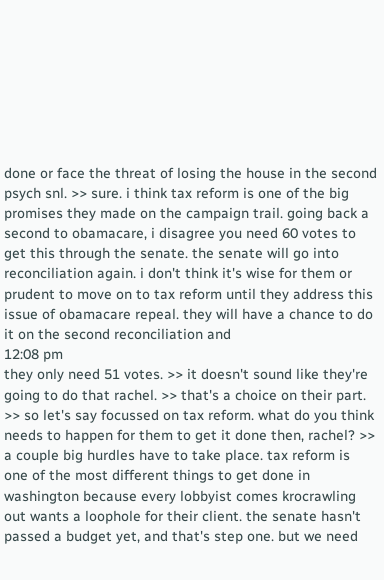done or face the threat of losing the house in the second psych snl. >> sure. i think tax reform is one of the big promises they made on the campaign trail. going back a second to obamacare, i disagree you need 60 votes to get this through the senate. the senate will go into reconciliation again. i don't think it's wise for them or prudent to move on to tax reform until they address this issue of obamacare repeal. they will have a chance to do it on the second reconciliation and
12:08 pm
they only need 51 votes. >> it doesn't sound like they're going to do that rachel. >> that's a choice on their part. >> so let's say focussed on tax reform. what do you think needs to happen for them to get it done then, rachel? >> a couple big hurdles have to take place. tax reform is one of the most different things to get done in washington because every lobbyist comes krocrawling out wants a loophole for their client. the senate hasn't passed a budget yet, and that's step one. but we need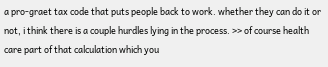a pro-graet tax code that puts people back to work. whether they can do it or not, i think there is a couple hurdles lying in the process. >> of course health care part of that calculation which you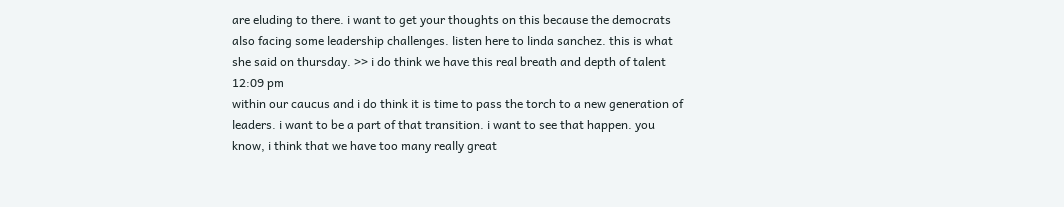are eluding to there. i want to get your thoughts on this because the democrats also facing some leadership challenges. listen here to linda sanchez. this is what she said on thursday. >> i do think we have this real breath and depth of talent
12:09 pm
within our caucus and i do think it is time to pass the torch to a new generation of leaders. i want to be a part of that transition. i want to see that happen. you know, i think that we have too many really great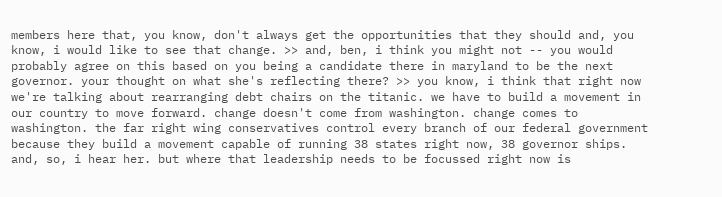members here that, you know, don't always get the opportunities that they should and, you know, i would like to see that change. >> and, ben, i think you might not -- you would probably agree on this based on you being a candidate there in maryland to be the next governor. your thought on what she's reflecting there? >> you know, i think that right now we're talking about rearranging debt chairs on the titanic. we have to build a movement in our country to move forward. change doesn't come from washington. change comes to washington. the far right wing conservatives control every branch of our federal government because they build a movement capable of running 38 states right now, 38 governor ships. and, so, i hear her. but where that leadership needs to be focussed right now is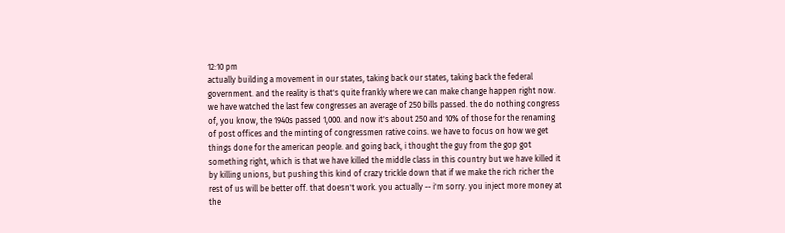12:10 pm
actually building a movement in our states, taking back our states, taking back the federal government. and the reality is that's quite frankly where we can make change happen right now. we have watched the last few congresses an average of 250 bills passed. the do nothing congress of, you know, the 1940s passed 1,000. and now it's about 250 and 10% of those for the renaming of post offices and the minting of congressmen rative coins. we have to focus on how we get things done for the american people. and going back, i thought the guy from the gop got something right, which is that we have killed the middle class in this country but we have killed it by killing unions, but pushing this kind of crazy trickle down that if we make the rich richer the rest of us will be better off. that doesn't work. you actually -- i'm sorry. you inject more money at the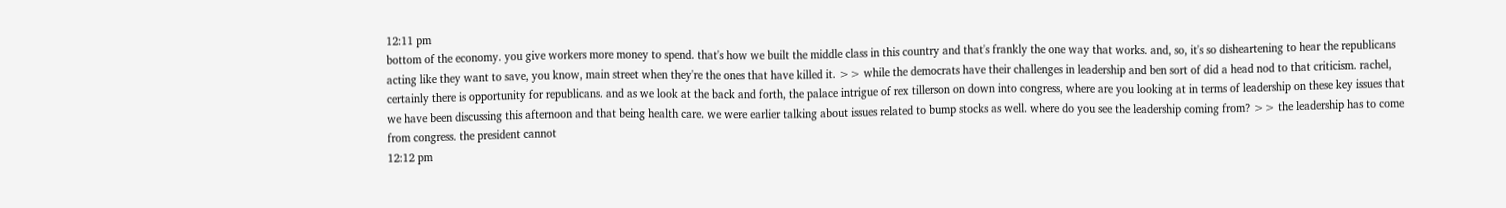12:11 pm
bottom of the economy. you give workers more money to spend. that's how we built the middle class in this country and that's frankly the one way that works. and, so, it's so disheartening to hear the republicans acting like they want to save, you know, main street when they're the ones that have killed it. >> while the democrats have their challenges in leadership and ben sort of did a head nod to that criticism. rachel, certainly there is opportunity for republicans. and as we look at the back and forth, the palace intrigue of rex tillerson on down into congress, where are you looking at in terms of leadership on these key issues that we have been discussing this afternoon and that being health care. we were earlier talking about issues related to bump stocks as well. where do you see the leadership coming from? >> the leadership has to come from congress. the president cannot
12:12 pm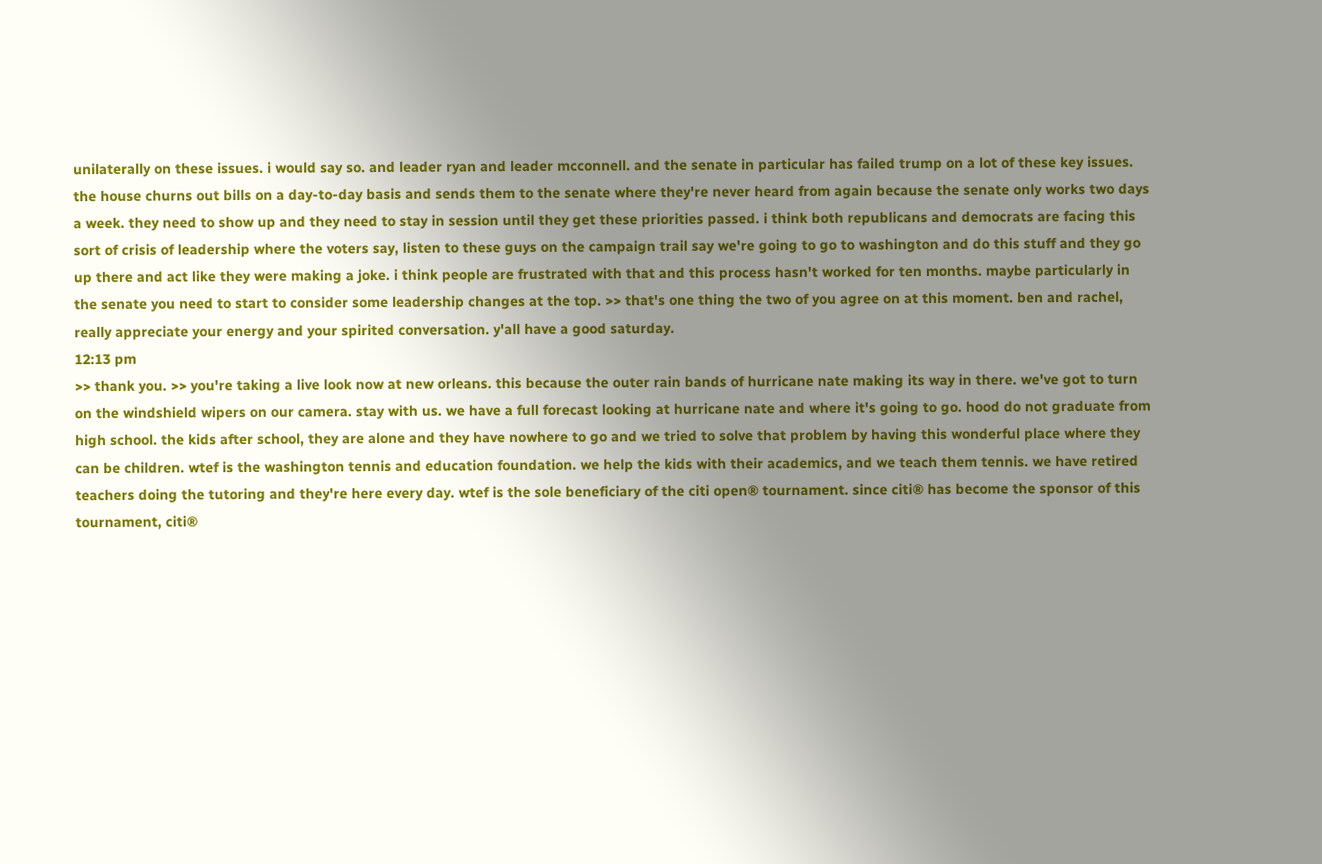unilaterally on these issues. i would say so. and leader ryan and leader mcconnell. and the senate in particular has failed trump on a lot of these key issues. the house churns out bills on a day-to-day basis and sends them to the senate where they're never heard from again because the senate only works two days a week. they need to show up and they need to stay in session until they get these priorities passed. i think both republicans and democrats are facing this sort of crisis of leadership where the voters say, listen to these guys on the campaign trail say we're going to go to washington and do this stuff and they go up there and act like they were making a joke. i think people are frustrated with that and this process hasn't worked for ten months. maybe particularly in the senate you need to start to consider some leadership changes at the top. >> that's one thing the two of you agree on at this moment. ben and rachel, really appreciate your energy and your spirited conversation. y'all have a good saturday.
12:13 pm
>> thank you. >> you're taking a live look now at new orleans. this because the outer rain bands of hurricane nate making its way in there. we've got to turn on the windshield wipers on our camera. stay with us. we have a full forecast looking at hurricane nate and where it's going to go. hood do not graduate from high school. the kids after school, they are alone and they have nowhere to go and we tried to solve that problem by having this wonderful place where they can be children. wtef is the washington tennis and education foundation. we help the kids with their academics, and we teach them tennis. we have retired teachers doing the tutoring and they're here every day. wtef is the sole beneficiary of the citi open® tournament. since citi® has become the sponsor of this tournament, citi®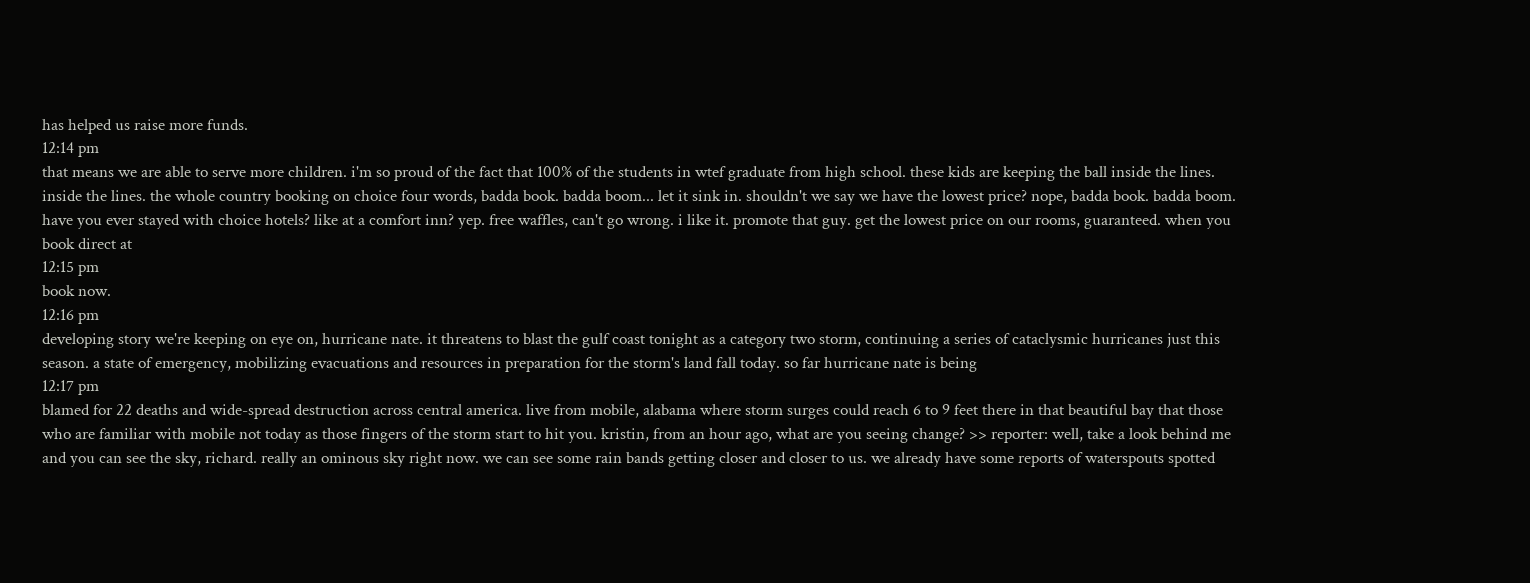has helped us raise more funds.
12:14 pm
that means we are able to serve more children. i'm so proud of the fact that 100% of the students in wtef graduate from high school. these kids are keeping the ball inside the lines. inside the lines. the whole country booking on choice four words, badda book. badda boom... let it sink in. shouldn't we say we have the lowest price? nope, badda book. badda boom. have you ever stayed with choice hotels? like at a comfort inn? yep. free waffles, can't go wrong. i like it. promote that guy. get the lowest price on our rooms, guaranteed. when you book direct at
12:15 pm
book now.
12:16 pm
developing story we're keeping on eye on, hurricane nate. it threatens to blast the gulf coast tonight as a category two storm, continuing a series of cataclysmic hurricanes just this season. a state of emergency, mobilizing evacuations and resources in preparation for the storm's land fall today. so far hurricane nate is being
12:17 pm
blamed for 22 deaths and wide-spread destruction across central america. live from mobile, alabama where storm surges could reach 6 to 9 feet there in that beautiful bay that those who are familiar with mobile not today as those fingers of the storm start to hit you. kristin, from an hour ago, what are you seeing change? >> reporter: well, take a look behind me and you can see the sky, richard. really an ominous sky right now. we can see some rain bands getting closer and closer to us. we already have some reports of waterspouts spotted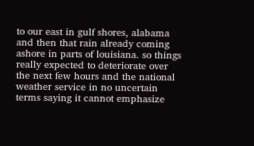to our east in gulf shores, alabama and then that rain already coming ashore in parts of louisiana. so things really expected to deteriorate over the next few hours and the national weather service in no uncertain terms saying it cannot emphasize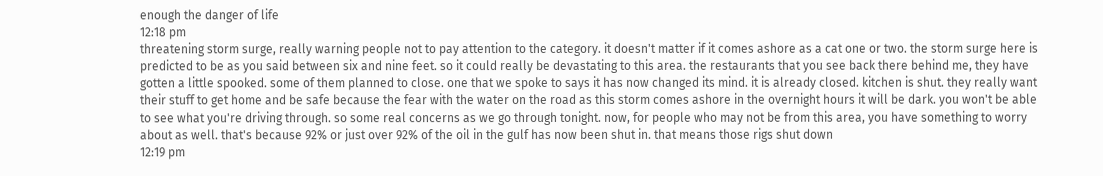enough the danger of life
12:18 pm
threatening storm surge, really warning people not to pay attention to the category. it doesn't matter if it comes ashore as a cat one or two. the storm surge here is predicted to be as you said between six and nine feet. so it could really be devastating to this area. the restaurants that you see back there behind me, they have gotten a little spooked. some of them planned to close. one that we spoke to says it has now changed its mind. it is already closed. kitchen is shut. they really want their stuff to get home and be safe because the fear with the water on the road as this storm comes ashore in the overnight hours it will be dark. you won't be able to see what you're driving through. so some real concerns as we go through tonight. now, for people who may not be from this area, you have something to worry about as well. that's because 92% or just over 92% of the oil in the gulf has now been shut in. that means those rigs shut down
12:19 pm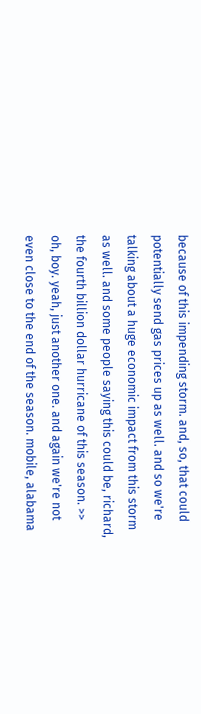because of this impending storm. and, so, that could potentially send gas prices up as well. and so we're talking about a huge economic impact from this storm as well. and some people saying this could be, richard, the fourth billion dollar hurricane of this season. >> oh, boy. yeah, just another one. and again we're not even close to the end of the season. mobile, alabama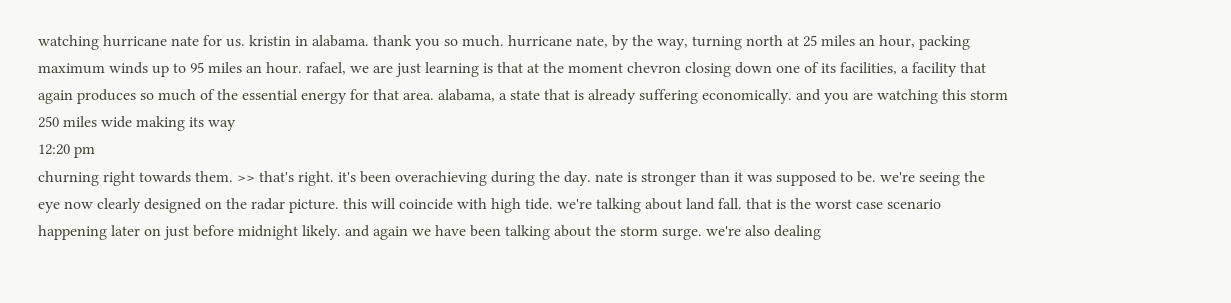watching hurricane nate for us. kristin in alabama. thank you so much. hurricane nate, by the way, turning north at 25 miles an hour, packing maximum winds up to 95 miles an hour. rafael, we are just learning is that at the moment chevron closing down one of its facilities, a facility that again produces so much of the essential energy for that area. alabama, a state that is already suffering economically. and you are watching this storm 250 miles wide making its way
12:20 pm
churning right towards them. >> that's right. it's been overachieving during the day. nate is stronger than it was supposed to be. we're seeing the eye now clearly designed on the radar picture. this will coincide with high tide. we're talking about land fall. that is the worst case scenario happening later on just before midnight likely. and again we have been talking about the storm surge. we're also dealing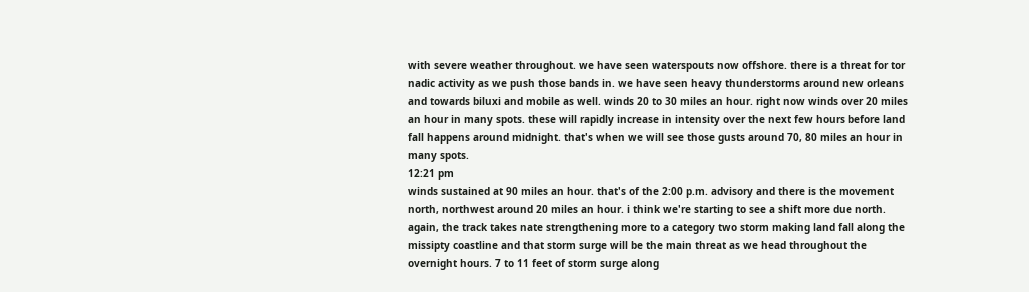with severe weather throughout. we have seen waterspouts now offshore. there is a threat for tor nadic activity as we push those bands in. we have seen heavy thunderstorms around new orleans and towards biluxi and mobile as well. winds 20 to 30 miles an hour. right now winds over 20 miles an hour in many spots. these will rapidly increase in intensity over the next few hours before land fall happens around midnight. that's when we will see those gusts around 70, 80 miles an hour in many spots.
12:21 pm
winds sustained at 90 miles an hour. that's of the 2:00 p.m. advisory and there is the movement north, northwest around 20 miles an hour. i think we're starting to see a shift more due north. again, the track takes nate strengthening more to a category two storm making land fall along the missipty coastline and that storm surge will be the main threat as we head throughout the overnight hours. 7 to 11 feet of storm surge along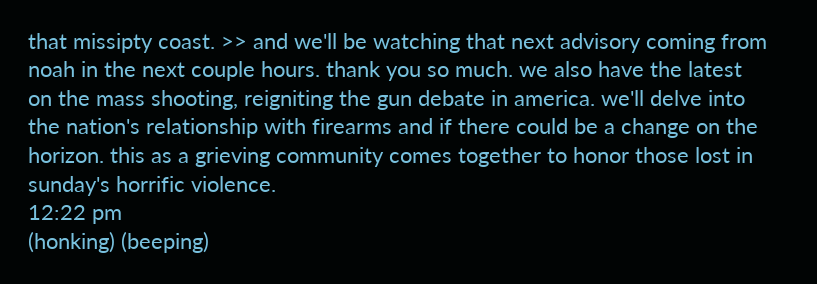that missipty coast. >> and we'll be watching that next advisory coming from noah in the next couple hours. thank you so much. we also have the latest on the mass shooting, reigniting the gun debate in america. we'll delve into the nation's relationship with firearms and if there could be a change on the horizon. this as a grieving community comes together to honor those lost in sunday's horrific violence.
12:22 pm
(honking) (beeping)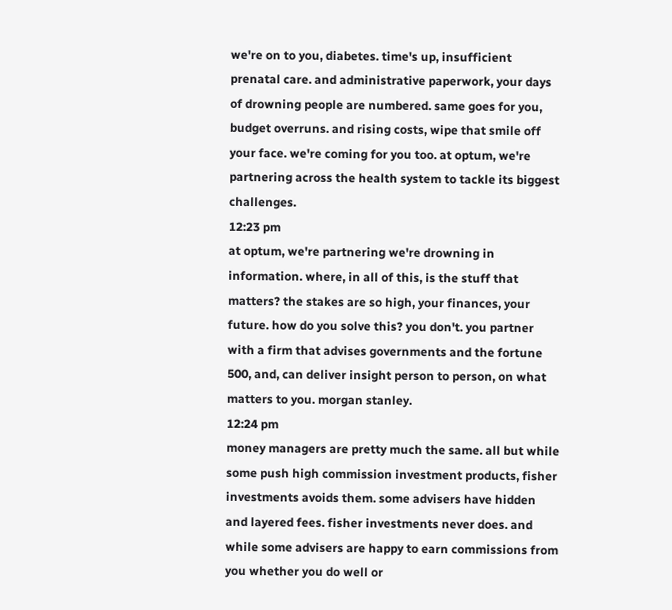we're on to you, diabetes. time's up, insufficient prenatal care. and administrative paperwork, your days of drowning people are numbered. same goes for you, budget overruns. and rising costs, wipe that smile off your face. we're coming for you too. at optum, we're partnering across the health system to tackle its biggest challenges.
12:23 pm
at optum, we're partnering we're drowning in information. where, in all of this, is the stuff that matters? the stakes are so high, your finances, your future. how do you solve this? you don't. you partner with a firm that advises governments and the fortune 500, and, can deliver insight person to person, on what matters to you. morgan stanley.
12:24 pm
money managers are pretty much the same. all but while some push high commission investment products, fisher investments avoids them. some advisers have hidden and layered fees. fisher investments never does. and while some advisers are happy to earn commissions from you whether you do well or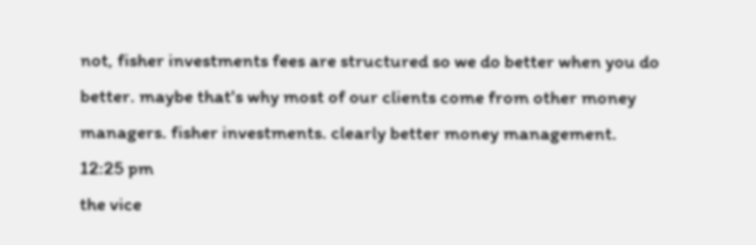not, fisher investments fees are structured so we do better when you do better. maybe that's why most of our clients come from other money managers. fisher investments. clearly better money management.
12:25 pm
the vice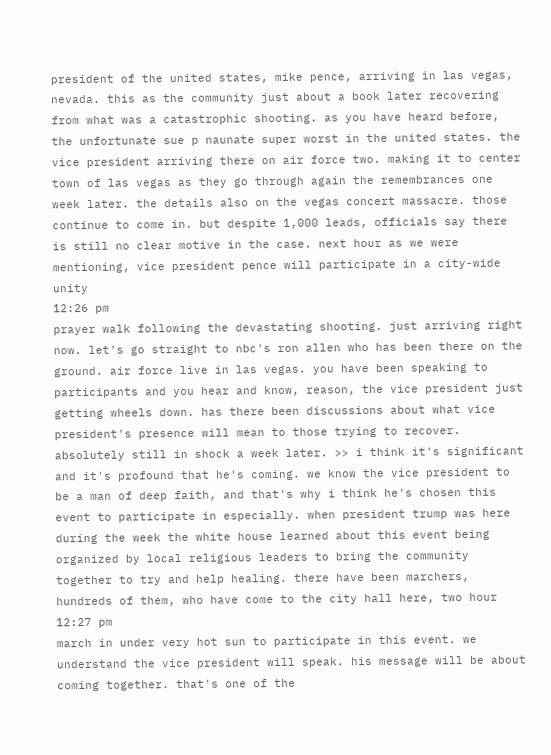president of the united states, mike pence, arriving in las vegas, nevada. this as the community just about a book later recovering from what was a catastrophic shooting. as you have heard before, the unfortunate sue p naunate super worst in the united states. the vice president arriving there on air force two. making it to center town of las vegas as they go through again the remembrances one week later. the details also on the vegas concert massacre. those continue to come in. but despite 1,000 leads, officials say there is still no clear motive in the case. next hour as we were mentioning, vice president pence will participate in a city-wide unity
12:26 pm
prayer walk following the devastating shooting. just arriving right now. let's go straight to nbc's ron allen who has been there on the ground. air force live in las vegas. you have been speaking to participants and you hear and know, reason, the vice president just getting wheels down. has there been discussions about what vice president's presence will mean to those trying to recover. absolutely still in shock a week later. >> i think it's significant and it's profound that he's coming. we know the vice president to be a man of deep faith, and that's why i think he's chosen this event to participate in especially. when president trump was here during the week the white house learned about this event being organized by local religious leaders to bring the community together to try and help healing. there have been marchers, hundreds of them, who have come to the city hall here, two hour
12:27 pm
march in under very hot sun to participate in this event. we understand the vice president will speak. his message will be about coming together. that's one of the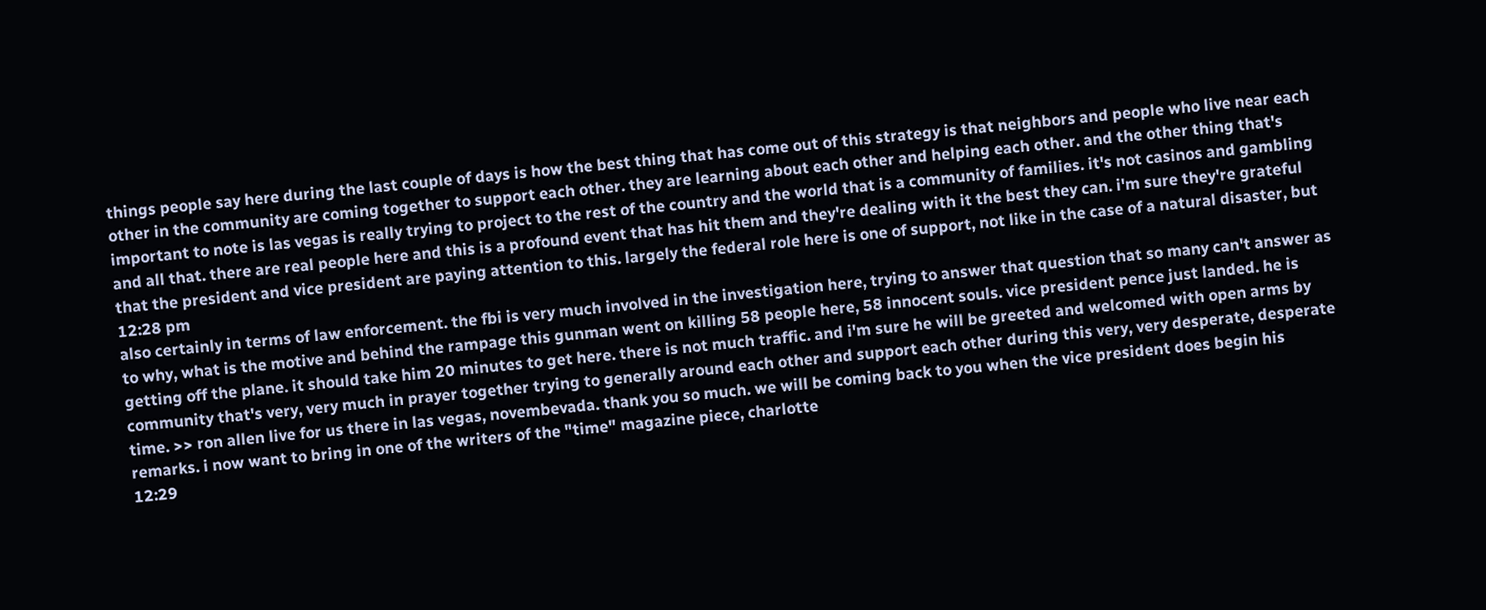things people say here during the last couple of days is how the best thing that has come out of this strategy is that neighbors and people who live near each other in the community are coming together to support each other. they are learning about each other and helping each other. and the other thing that's important to note is las vegas is really trying to project to the rest of the country and the world that is a community of families. it's not casinos and gambling and all that. there are real people here and this is a profound event that has hit them and they're dealing with it the best they can. i'm sure they're grateful that the president and vice president are paying attention to this. largely the federal role here is one of support, not like in the case of a natural disaster, but
12:28 pm
also certainly in terms of law enforcement. the fbi is very much involved in the investigation here, trying to answer that question that so many can't answer as to why, what is the motive and behind the rampage this gunman went on killing 58 people here, 58 innocent souls. vice president pence just landed. he is getting off the plane. it should take him 20 minutes to get here. there is not much traffic. and i'm sure he will be greeted and welcomed with open arms by community that's very, very much in prayer together trying to generally around each other and support each other during this very, very desperate, desperate time. >> ron allen live for us there in las vegas, novembevada. thank you so much. we will be coming back to you when the vice president does begin his remarks. i now want to bring in one of the writers of the "time" magazine piece, charlotte
12:29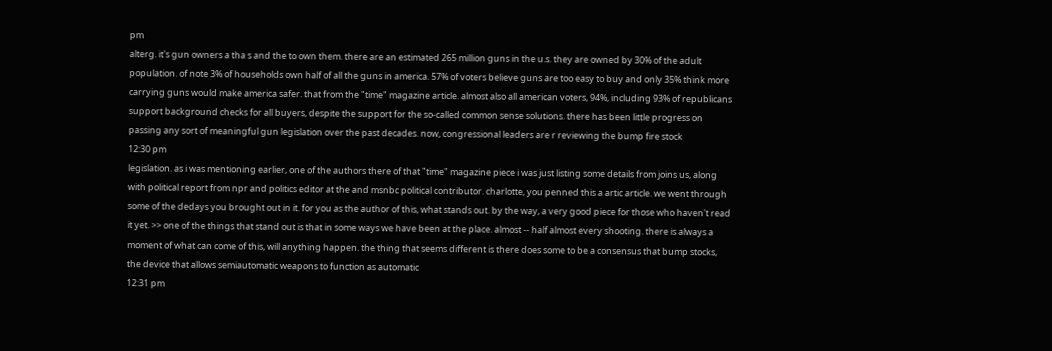pm
alterg. it's gun owners a tha s and the to own them. there are an estimated 265 million guns in the u.s. they are owned by 30% of the adult population. of note 3% of households own half of all the guns in america. 57% of voters believe guns are too easy to buy and only 35% think more carrying guns would make america safer. that from the "time" magazine article. almost also all american voters, 94%, including 93% of republicans support background checks for all buyers, despite the support for the so-called common sense solutions. there has been little progress on passing any sort of meaningful gun legislation over the past decades. now, congressional leaders are r reviewing the bump fire stock
12:30 pm
legislation. as i was mentioning earlier, one of the authors there of that "time" magazine piece i was just listing some details from joins us, along with political report from npr and politics editor at the and msnbc political contributor. charlotte, you penned this a artic article. we went through some of the dedays you brought out in it. for you as the author of this, what stands out. by the way, a very good piece for those who haven't read it yet. >> one of the things that stand out is that in some ways we have been at the place. almost -- half almost every shooting. there is always a moment of what can come of this, will anything happen. the thing that seems different is there does some to be a consensus that bump stocks, the device that allows semiautomatic weapons to function as automatic
12:31 pm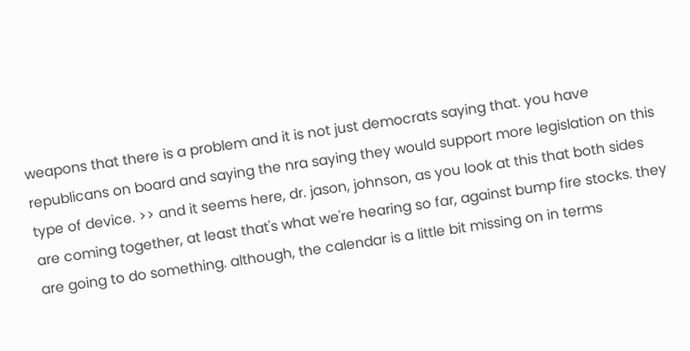weapons that there is a problem and it is not just democrats saying that. you have republicans on board and saying the nra saying they would support more legislation on this type of device. >> and it seems here, dr. jason, johnson, as you look at this that both sides are coming together, at least that's what we're hearing so far, against bump fire stocks. they are going to do something. although, the calendar is a little bit missing on in terms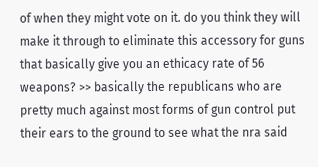of when they might vote on it. do you think they will make it through to eliminate this accessory for guns that basically give you an ethicacy rate of 56 weapons? >> basically the republicans who are pretty much against most forms of gun control put their ears to the ground to see what the nra said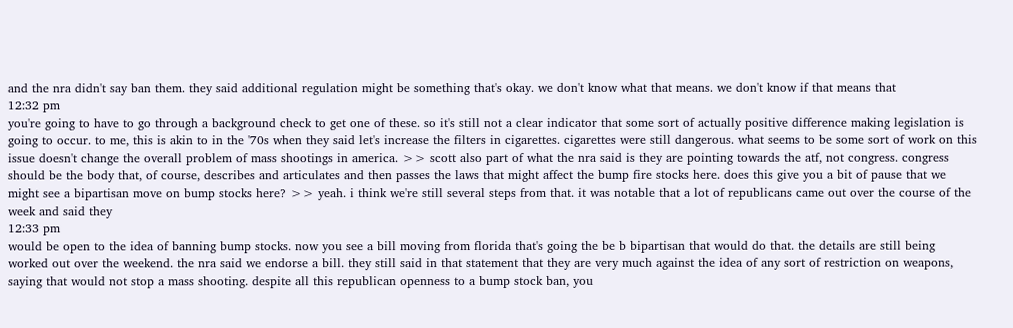and the nra didn't say ban them. they said additional regulation might be something that's okay. we don't know what that means. we don't know if that means that
12:32 pm
you're going to have to go through a background check to get one of these. so it's still not a clear indicator that some sort of actually positive difference making legislation is going to occur. to me, this is akin to in the '70s when they said let's increase the filters in cigarettes. cigarettes were still dangerous. what seems to be some sort of work on this issue doesn't change the overall problem of mass shootings in america. >> scott also part of what the nra said is they are pointing towards the atf, not congress. congress should be the body that, of course, describes and articulates and then passes the laws that might affect the bump fire stocks here. does this give you a bit of pause that we might see a bipartisan move on bump stocks here? >> yeah. i think we're still several steps from that. it was notable that a lot of republicans came out over the course of the week and said they
12:33 pm
would be open to the idea of banning bump stocks. now you see a bill moving from florida that's going the be b bipartisan that would do that. the details are still being worked out over the weekend. the nra said we endorse a bill. they still said in that statement that they are very much against the idea of any sort of restriction on weapons, saying that would not stop a mass shooting. despite all this republican openness to a bump stock ban, you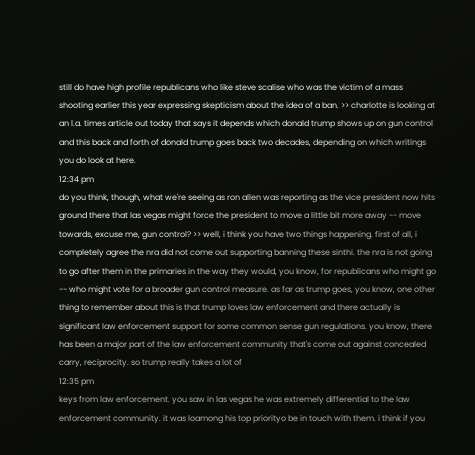still do have high profile republicans who like steve scalise who was the victim of a mass shooting earlier this year expressing skepticism about the idea of a ban. >> charlotte is looking at an l.a. times article out today that says it depends which donald trump shows up on gun control and this back and forth of donald trump goes back two decades, depending on which writings you do look at here.
12:34 pm
do you think, though, what we're seeing as ron allen was reporting as the vice president now hits ground there that las vegas might force the president to move a little bit more away -- move towards, excuse me, gun control? >> well, i think you have two things happening. first of all, i completely agree the nra did not come out supporting banning these sinthi. the nra is not going to go after them in the primaries in the way they would, you know, for republicans who might go -- who might vote for a broader gun control measure. as far as trump goes, you know, one other thing to remember about this is that trump loves law enforcement and there actually is significant law enforcement support for some common sense gun regulations. you know, there has been a major part of the law enforcement community that's come out against concealed carry, reciprocity. so trump really takes a lot of
12:35 pm
keys from law enforcement. you saw in las vegas he was extremely differential to the law enforcement community. it was loamong his top priorityo be in touch with them. i think if you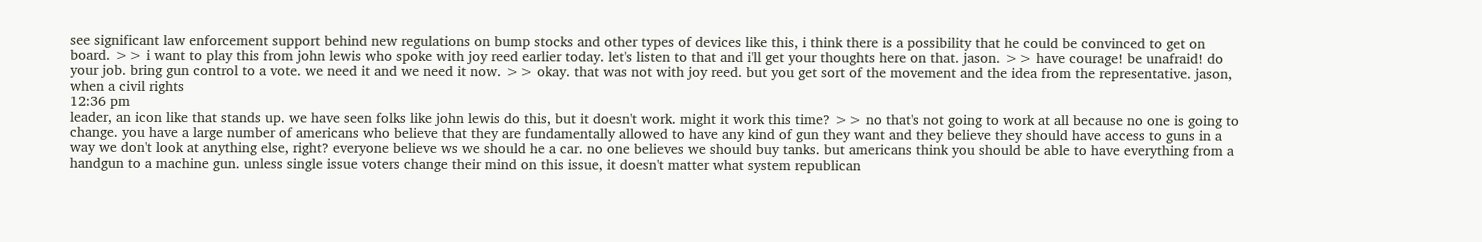see significant law enforcement support behind new regulations on bump stocks and other types of devices like this, i think there is a possibility that he could be convinced to get on board. >> i want to play this from john lewis who spoke with joy reed earlier today. let's listen to that and i'll get your thoughts here on that. jason. >> have courage! be unafraid! do your job. bring gun control to a vote. we need it and we need it now. >> okay. that was not with joy reed. but you get sort of the movement and the idea from the representative. jason, when a civil rights
12:36 pm
leader, an icon like that stands up. we have seen folks like john lewis do this, but it doesn't work. might it work this time? >> no that's not going to work at all because no one is going to change. you have a large number of americans who believe that they are fundamentally allowed to have any kind of gun they want and they believe they should have access to guns in a way we don't look at anything else, right? everyone believe ws we should he a car. no one believes we should buy tanks. but americans think you should be able to have everything from a handgun to a machine gun. unless single issue voters change their mind on this issue, it doesn't matter what system republican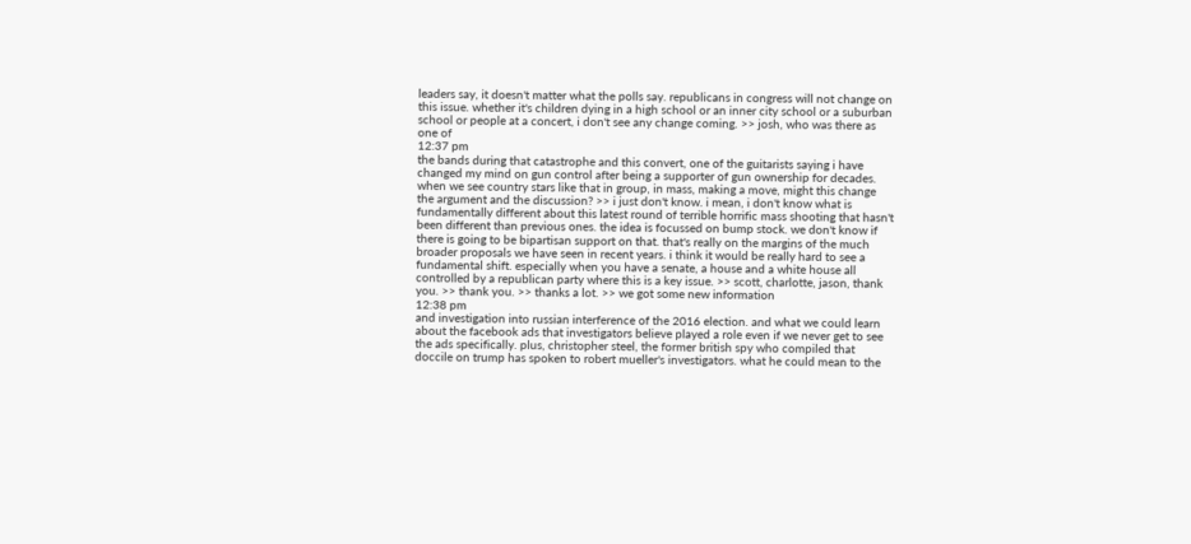leaders say, it doesn't matter what the polls say. republicans in congress will not change on this issue. whether it's children dying in a high school or an inner city school or a suburban school or people at a concert, i don't see any change coming. >> josh, who was there as one of
12:37 pm
the bands during that catastrophe and this convert, one of the guitarists saying i have changed my mind on gun control after being a supporter of gun ownership for decades. when we see country stars like that in group, in mass, making a move, might this change the argument and the discussion? >> i just don't know. i mean, i don't know what is fundamentally different about this latest round of terrible horrific mass shooting that hasn't been different than previous ones. the idea is focussed on bump stock. we don't know if there is going to be bipartisan support on that. that's really on the margins of the much broader proposals we have seen in recent years. i think it would be really hard to see a fundamental shift. especially when you have a senate, a house and a white house all controlled by a republican party where this is a key issue. >> scott, charlotte, jason, thank you. >> thank you. >> thanks a lot. >> we got some new information
12:38 pm
and investigation into russian interference of the 2016 election. and what we could learn about the facebook ads that investigators believe played a role even if we never get to see the ads specifically. plus, christopher steel, the former british spy who compiled that doccile on trump has spoken to robert mueller's investigators. what he could mean to the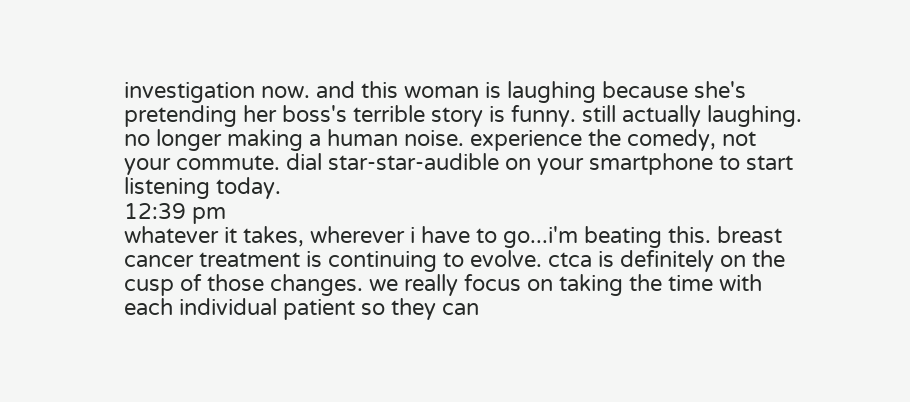investigation now. and this woman is laughing because she's pretending her boss's terrible story is funny. still actually laughing. no longer making a human noise. experience the comedy, not your commute. dial star-star-audible on your smartphone to start listening today.
12:39 pm
whatever it takes, wherever i have to go...i'm beating this. breast cancer treatment is continuing to evolve. ctca is definitely on the cusp of those changes. we really focus on taking the time with each individual patient so they can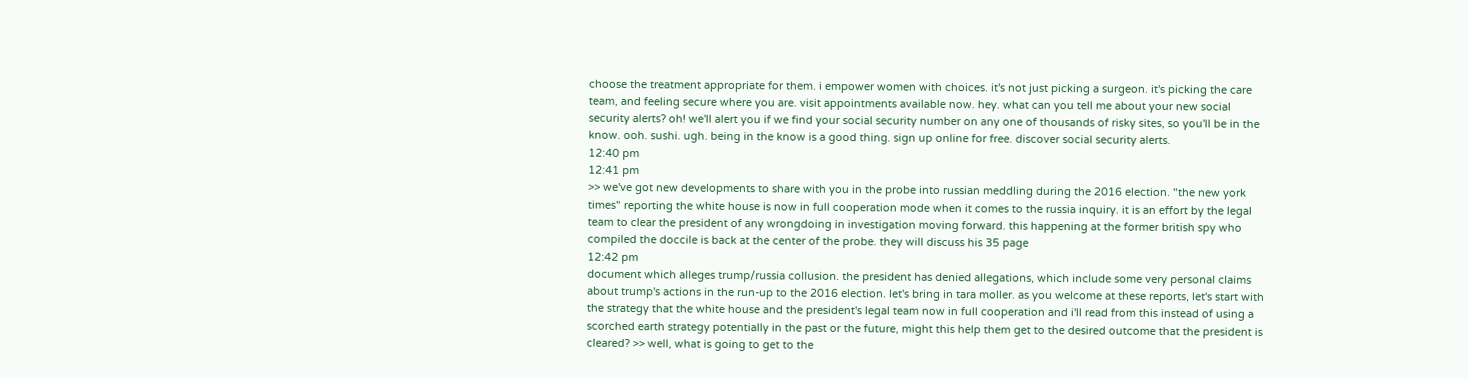choose the treatment appropriate for them. i empower women with choices. it's not just picking a surgeon. it's picking the care team, and feeling secure where you are. visit appointments available now. hey. what can you tell me about your new social security alerts? oh! we'll alert you if we find your social security number on any one of thousands of risky sites, so you'll be in the know. ooh. sushi. ugh. being in the know is a good thing. sign up online for free. discover social security alerts.
12:40 pm
12:41 pm
>> we've got new developments to share with you in the probe into russian meddling during the 2016 election. "the new york times" reporting the white house is now in full cooperation mode when it comes to the russia inquiry. it is an effort by the legal team to clear the president of any wrongdoing in investigation moving forward. this happening at the former british spy who compiled the doccile is back at the center of the probe. they will discuss his 35 page
12:42 pm
document which alleges trump/russia collusion. the president has denied allegations, which include some very personal claims about trump's actions in the run-up to the 2016 election. let's bring in tara moller. as you welcome at these reports, let's start with the strategy that the white house and the president's legal team now in full cooperation and i'll read from this instead of using a scorched earth strategy potentially in the past or the future, might this help them get to the desired outcome that the president is cleared? >> well, what is going to get to the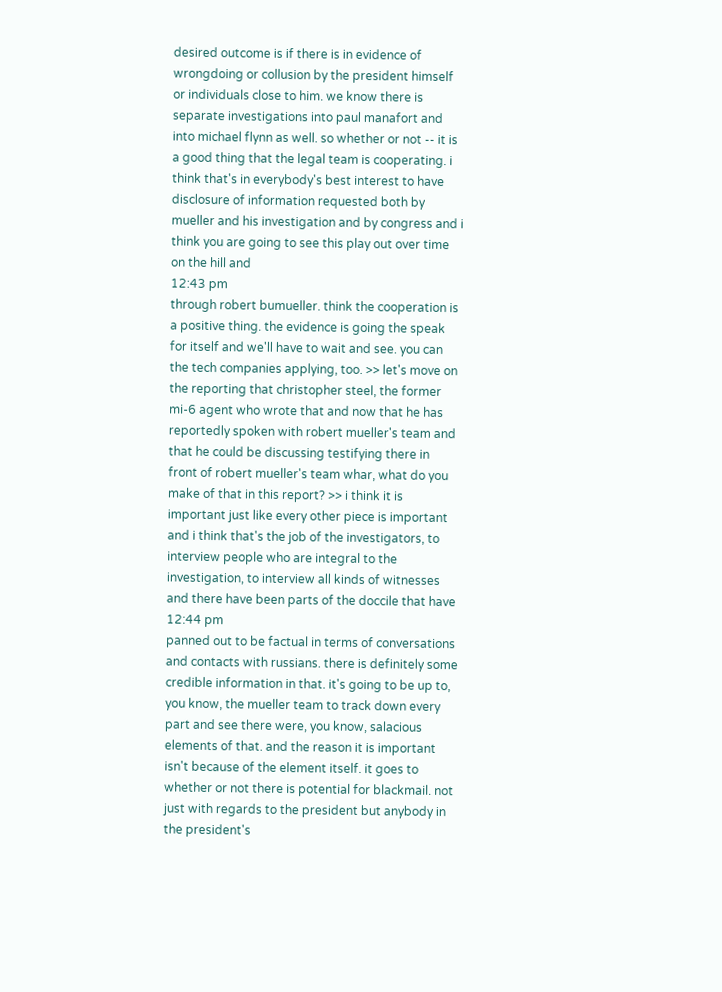desired outcome is if there is in evidence of wrongdoing or collusion by the president himself or individuals close to him. we know there is separate investigations into paul manafort and into michael flynn as well. so whether or not -- it is a good thing that the legal team is cooperating. i think that's in everybody's best interest to have disclosure of information requested both by mueller and his investigation and by congress and i think you are going to see this play out over time on the hill and
12:43 pm
through robert bumueller. think the cooperation is a positive thing. the evidence is going the speak for itself and we'll have to wait and see. you can the tech companies applying, too. >> let's move on the reporting that christopher steel, the former mi-6 agent who wrote that and now that he has reportedly spoken with robert mueller's team and that he could be discussing testifying there in front of robert mueller's team whar, what do you make of that in this report? >> i think it is important just like every other piece is important and i think that's the job of the investigators, to interview people who are integral to the investigation, to interview all kinds of witnesses and there have been parts of the doccile that have
12:44 pm
panned out to be factual in terms of conversations and contacts with russians. there is definitely some credible information in that. it's going to be up to, you know, the mueller team to track down every part and see there were, you know, salacious elements of that. and the reason it is important isn't because of the element itself. it goes to whether or not there is potential for blackmail. not just with regards to the president but anybody in the president's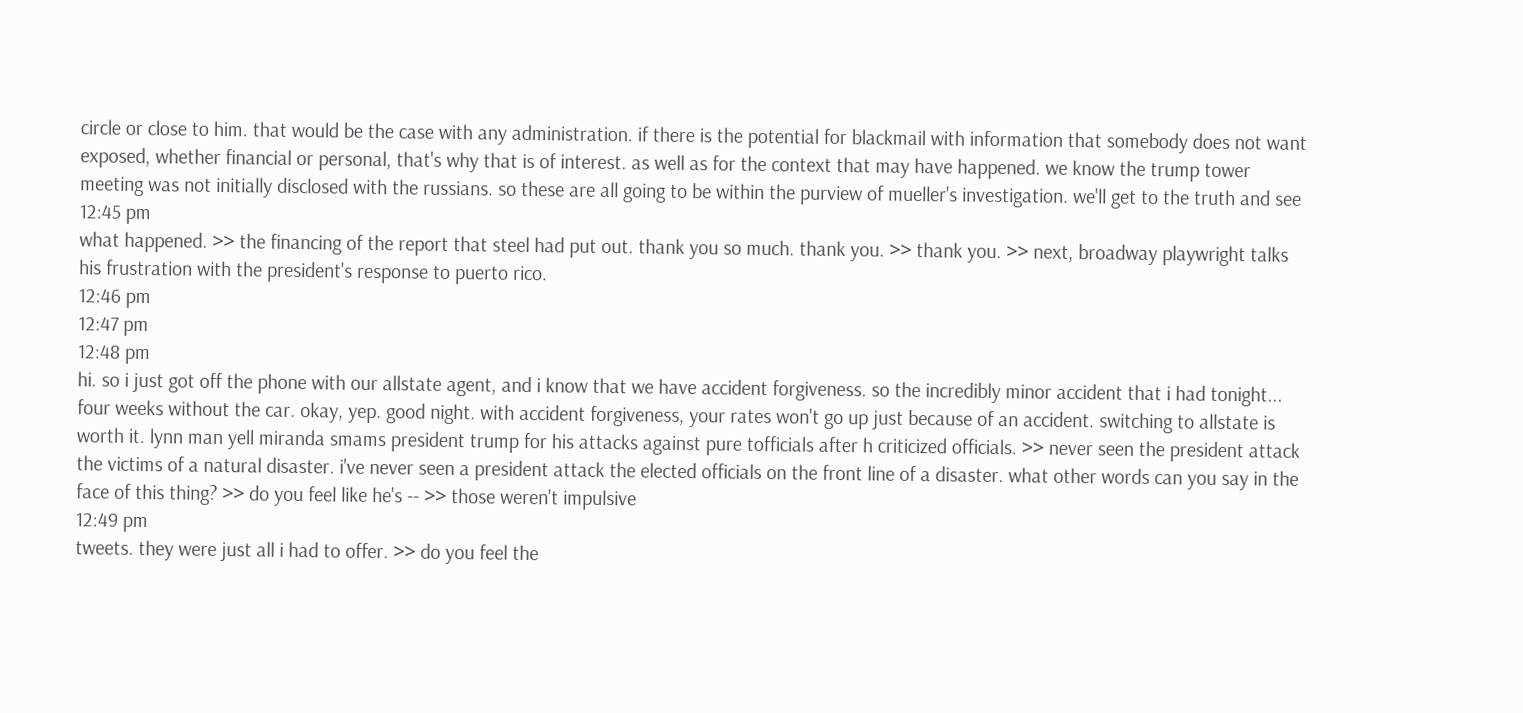circle or close to him. that would be the case with any administration. if there is the potential for blackmail with information that somebody does not want exposed, whether financial or personal, that's why that is of interest. as well as for the context that may have happened. we know the trump tower meeting was not initially disclosed with the russians. so these are all going to be within the purview of mueller's investigation. we'll get to the truth and see
12:45 pm
what happened. >> the financing of the report that steel had put out. thank you so much. thank you. >> thank you. >> next, broadway playwright talks his frustration with the president's response to puerto rico.
12:46 pm
12:47 pm
12:48 pm
hi. so i just got off the phone with our allstate agent, and i know that we have accident forgiveness. so the incredibly minor accident that i had tonight... four weeks without the car. okay, yep. good night. with accident forgiveness, your rates won't go up just because of an accident. switching to allstate is worth it. lynn man yell miranda smams president trump for his attacks against pure tofficials after h criticized officials. >> never seen the president attack the victims of a natural disaster. i've never seen a president attack the elected officials on the front line of a disaster. what other words can you say in the face of this thing? >> do you feel like he's -- >> those weren't impulsive
12:49 pm
tweets. they were just all i had to offer. >> do you feel the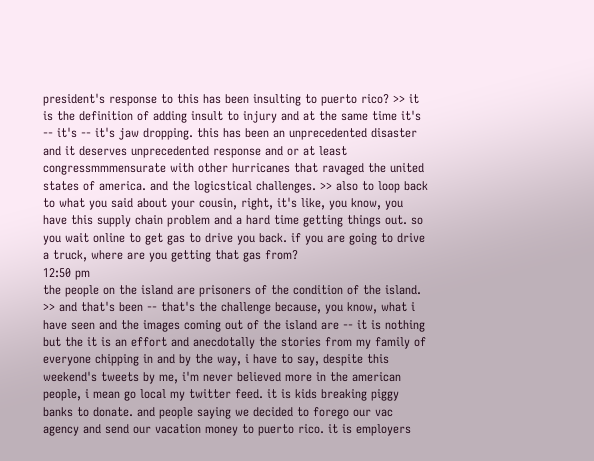president's response to this has been insulting to puerto rico? >> it is the definition of adding insult to injury and at the same time it's -- it's -- it's jaw dropping. this has been an unprecedented disaster and it deserves unprecedented response and or at least congressmmmensurate with other hurricanes that ravaged the united states of america. and the logicstical challenges. >> also to loop back to what you said about your cousin, right, it's like, you know, you have this supply chain problem and a hard time getting things out. so you wait online to get gas to drive you back. if you are going to drive a truck, where are you getting that gas from?
12:50 pm
the people on the island are prisoners of the condition of the island. >> and that's been -- that's the challenge because, you know, what i have seen and the images coming out of the island are -- it is nothing but the it is an effort and anecdotally the stories from my family of everyone chipping in and by the way, i have to say, despite this weekend's tweets by me, i'm never believed more in the american people, i mean go local my twitter feed. it is kids breaking piggy banks to donate. and people saying we decided to forego our vac agency and send our vacation money to puerto rico. it is employers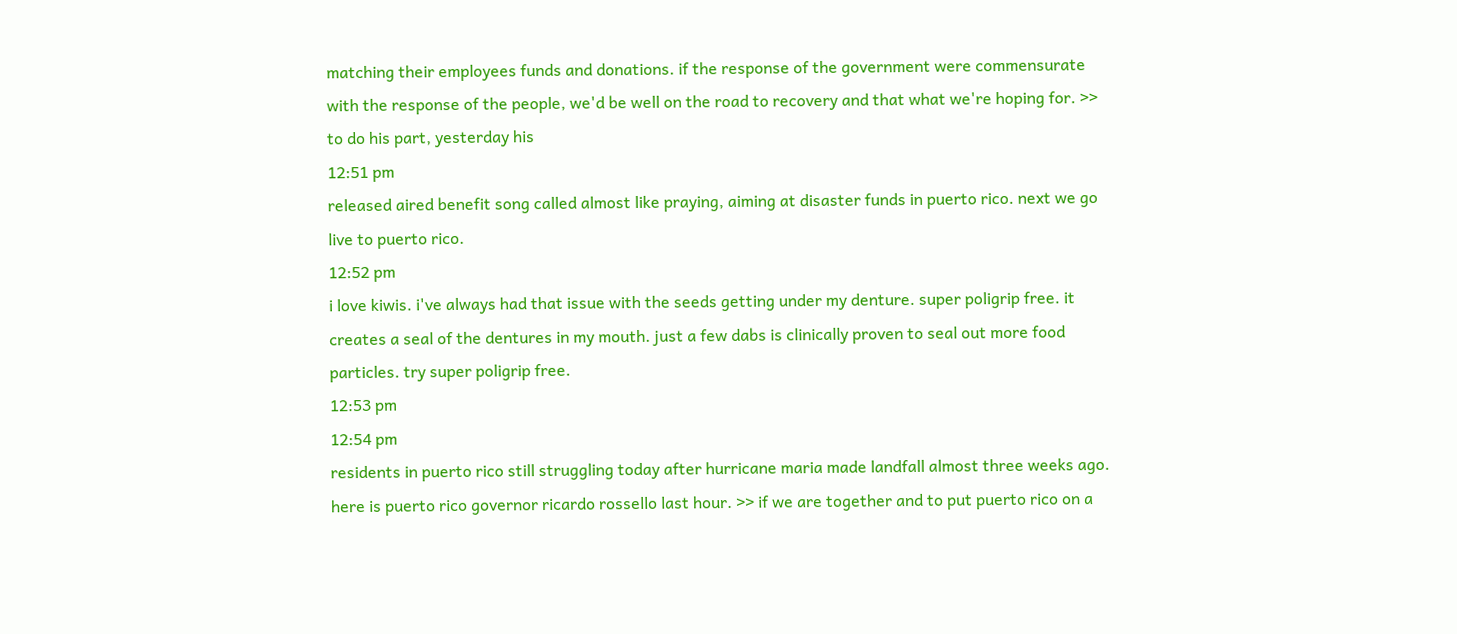matching their employees funds and donations. if the response of the government were commensurate with the response of the people, we'd be well on the road to recovery and that what we're hoping for. >> to do his part, yesterday his
12:51 pm
released aired benefit song called almost like praying, aiming at disaster funds in puerto rico. next we go live to puerto rico.
12:52 pm
i love kiwis. i've always had that issue with the seeds getting under my denture. super poligrip free. it creates a seal of the dentures in my mouth. just a few dabs is clinically proven to seal out more food particles. try super poligrip free.
12:53 pm
12:54 pm
residents in puerto rico still struggling today after hurricane maria made landfall almost three weeks ago. here is puerto rico governor ricardo rossello last hour. >> if we are together and to put puerto rico on a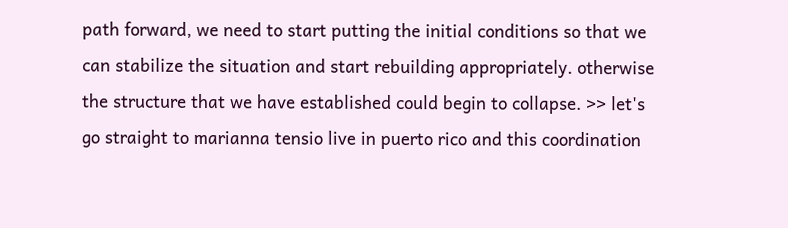path forward, we need to start putting the initial conditions so that we can stabilize the situation and start rebuilding appropriately. otherwise the structure that we have established could begin to collapse. >> let's go straight to marianna tensio live in puerto rico and this coordination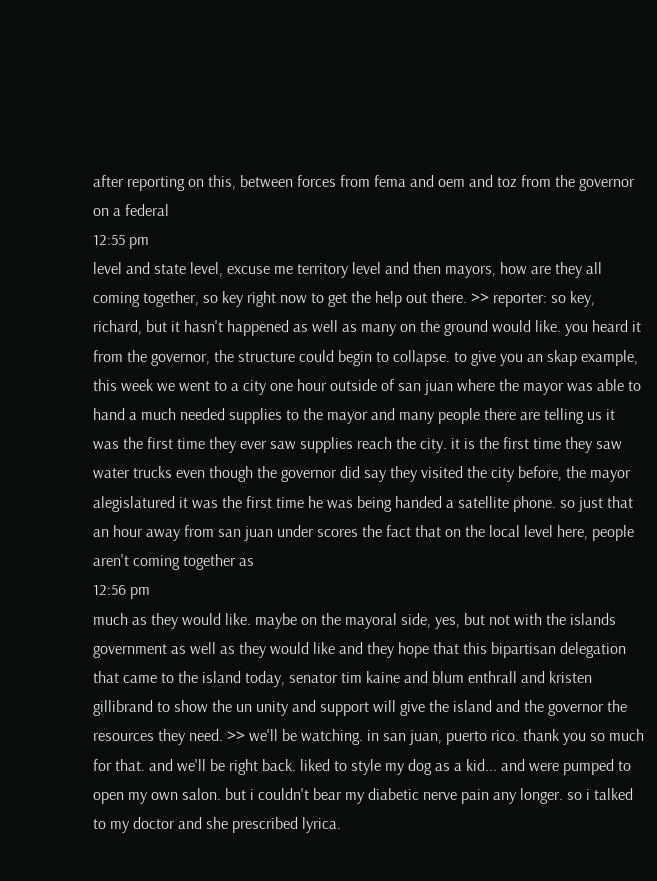after reporting on this, between forces from fema and oem and toz from the governor on a federal
12:55 pm
level and state level, excuse me territory level and then mayors, how are they all coming together, so key right now to get the help out there. >> reporter: so key, richard, but it hasn't happened as well as many on the ground would like. you heard it from the governor, the structure could begin to collapse. to give you an skap example, this week we went to a city one hour outside of san juan where the mayor was able to hand a much needed supplies to the mayor and many people there are telling us it was the first time they ever saw supplies reach the city. it is the first time they saw water trucks even though the governor did say they visited the city before, the mayor alegislatured it was the first time he was being handed a satellite phone. so just that an hour away from san juan under scores the fact that on the local level here, people aren't coming together as
12:56 pm
much as they would like. maybe on the mayoral side, yes, but not with the islands government as well as they would like and they hope that this bipartisan delegation that came to the island today, senator tim kaine and blum enthrall and kristen gillibrand to show the un unity and support will give the island and the governor the resources they need. >> we'll be watching. in san juan, puerto rico. thank you so much for that. and we'll be right back. liked to style my dog as a kid... and were pumped to open my own salon. but i couldn't bear my diabetic nerve pain any longer. so i talked to my doctor and she prescribed lyrica.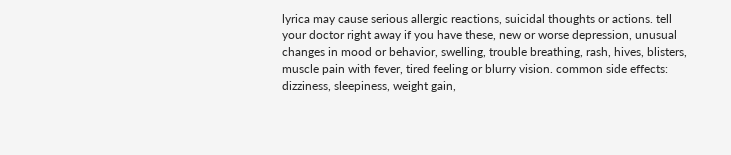lyrica may cause serious allergic reactions, suicidal thoughts or actions. tell your doctor right away if you have these, new or worse depression, unusual changes in mood or behavior, swelling, trouble breathing, rash, hives, blisters, muscle pain with fever, tired feeling or blurry vision. common side effects: dizziness, sleepiness, weight gain,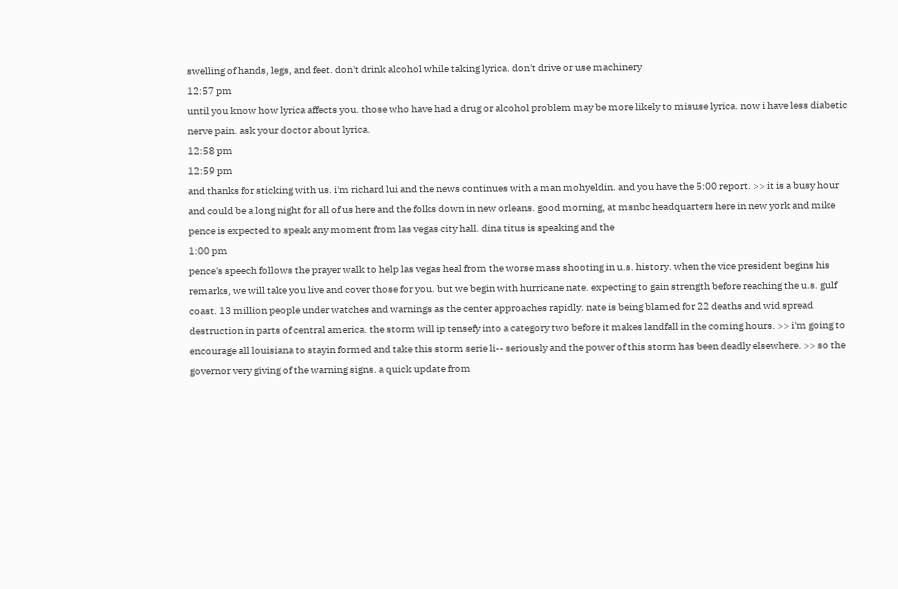swelling of hands, legs, and feet. don't drink alcohol while taking lyrica. don't drive or use machinery
12:57 pm
until you know how lyrica affects you. those who have had a drug or alcohol problem may be more likely to misuse lyrica. now i have less diabetic nerve pain. ask your doctor about lyrica.
12:58 pm
12:59 pm
and thanks for sticking with us. i'm richard lui and the news continues with a man mohyeldin. and you have the 5:00 report. >> it is a busy hour and could be a long night for all of us here and the folks down in new orleans. good morning, at msnbc headquarters here in new york and mike pence is expected to speak any moment from las vegas city hall. dina titus is speaking and the
1:00 pm
pence's speech follows the prayer walk to help las vegas heal from the worse mass shooting in u.s. history. when the vice president begins his remarks, we will take you live and cover those for you. but we begin with hurricane nate. expecting to gain strength before reaching the u.s. gulf coast. 13 million people under watches and warnings as the center approaches rapidly. nate is being blamed for 22 deaths and wid spread destruction in parts of central america. the storm will ip tensefy into a category two before it makes landfall in the coming hours. >> i'm going to encourage all louisiana to stayin formed and take this storm serie li-- seriously and the power of this storm has been deadly elsewhere. >> so the governor very giving of the warning signs. a quick update from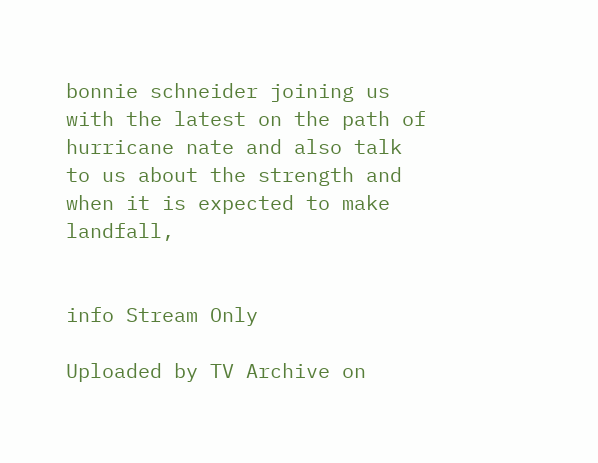bonnie schneider joining us with the latest on the path of hurricane nate and also talk to us about the strength and when it is expected to make landfall,


info Stream Only

Uploaded by TV Archive on